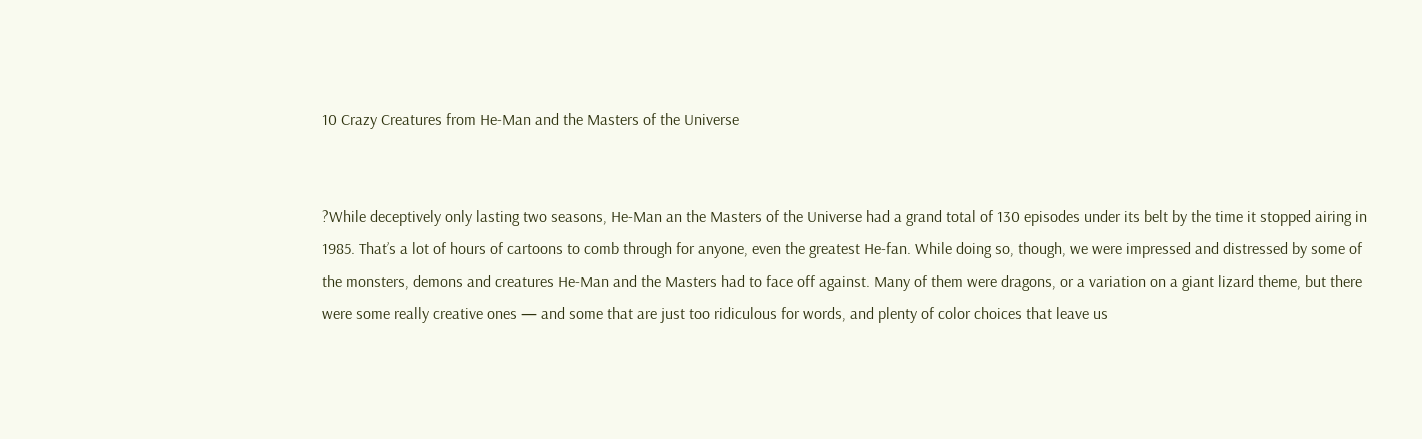10 Crazy Creatures from He-Man and the Masters of the Universe


?While deceptively only lasting two seasons, He-Man an the Masters of the Universe had a grand total of 130 episodes under its belt by the time it stopped airing in 1985. That’s a lot of hours of cartoons to comb through for anyone, even the greatest He-fan. While doing so, though, we were impressed and distressed by some of the monsters, demons and creatures He-Man and the Masters had to face off against. Many of them were dragons, or a variation on a giant lizard theme, but there were some really creative ones — and some that are just too ridiculous for words, and plenty of color choices that leave us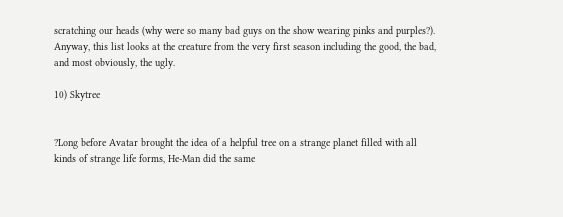scratching our heads (why were so many bad guys on the show wearing pinks and purples?). Anyway, this list looks at the creature from the very first season including the good, the bad, and most obviously, the ugly.

10) Skytree


?Long before Avatar brought the idea of a helpful tree on a strange planet filled with all kinds of strange life forms, He-Man did the same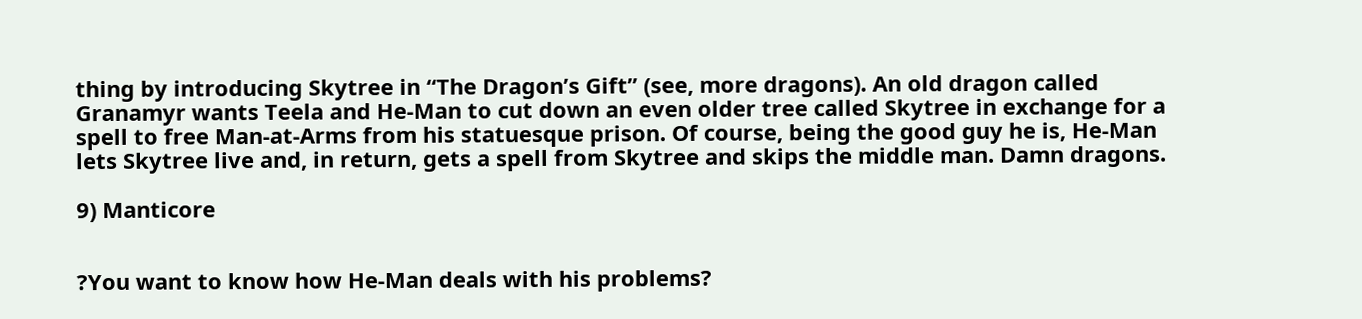thing by introducing Skytree in “The Dragon’s Gift” (see, more dragons). An old dragon called Granamyr wants Teela and He-Man to cut down an even older tree called Skytree in exchange for a spell to free Man-at-Arms from his statuesque prison. Of course, being the good guy he is, He-Man lets Skytree live and, in return, gets a spell from Skytree and skips the middle man. Damn dragons.

9) Manticore


?You want to know how He-Man deals with his problems?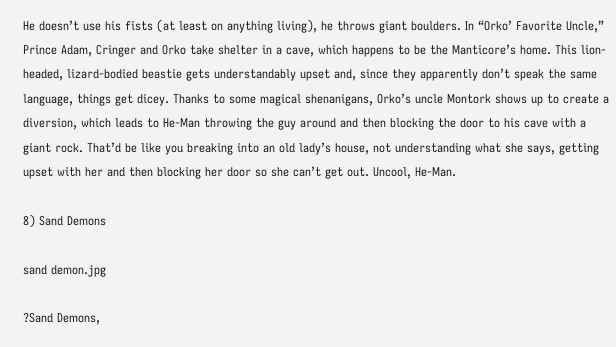He doesn’t use his fists (at least on anything living), he throws giant boulders. In “Orko’ Favorite Uncle,” Prince Adam, Cringer and Orko take shelter in a cave, which happens to be the Manticore’s home. This lion-headed, lizard-bodied beastie gets understandably upset and, since they apparently don’t speak the same language, things get dicey. Thanks to some magical shenanigans, Orko’s uncle Montork shows up to create a diversion, which leads to He-Man throwing the guy around and then blocking the door to his cave with a giant rock. That’d be like you breaking into an old lady’s house, not understanding what she says, getting upset with her and then blocking her door so she can’t get out. Uncool, He-Man.

8) Sand Demons

sand demon.jpg

?Sand Demons,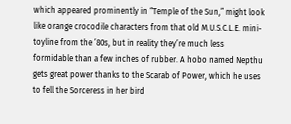which appeared prominently in “Temple of the Sun,” might look like orange crocodile characters from that old M.U.S.C.L.E. mini-toyline from the ’80s, but in reality they’re much less formidable than a few inches of rubber. A hobo named Nepthu gets great power thanks to the Scarab of Power, which he uses to fell the Sorceress in her bird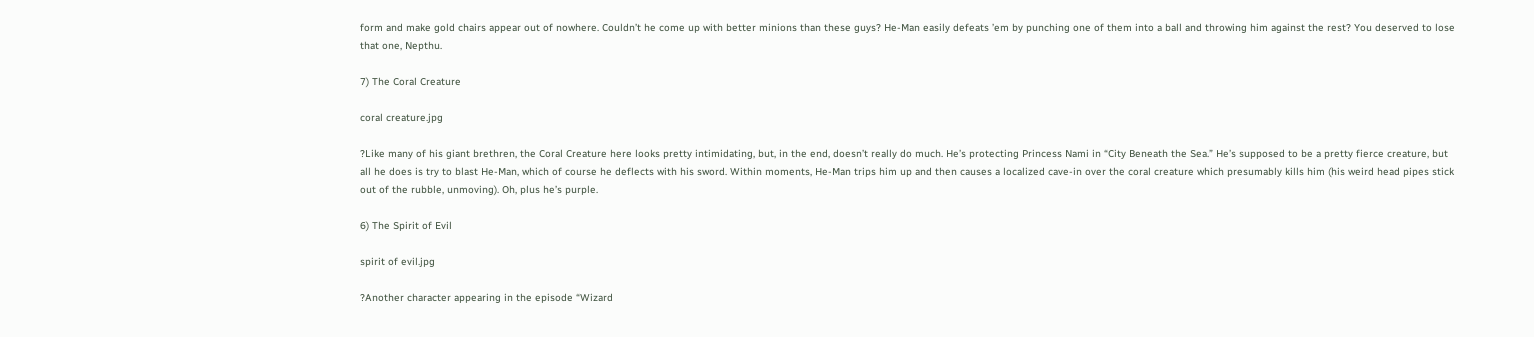form and make gold chairs appear out of nowhere. Couldn’t he come up with better minions than these guys? He-Man easily defeats ’em by punching one of them into a ball and throwing him against the rest? You deserved to lose that one, Nepthu.

7) The Coral Creature

coral creature.jpg

?Like many of his giant brethren, the Coral Creature here looks pretty intimidating, but, in the end, doesn’t really do much. He’s protecting Princess Nami in “City Beneath the Sea.” He’s supposed to be a pretty fierce creature, but all he does is try to blast He-Man, which of course he deflects with his sword. Within moments, He-Man trips him up and then causes a localized cave-in over the coral creature which presumably kills him (his weird head pipes stick out of the rubble, unmoving). Oh, plus he’s purple.

6) The Spirit of Evil

spirit of evil.jpg

?Another character appearing in the episode “Wizard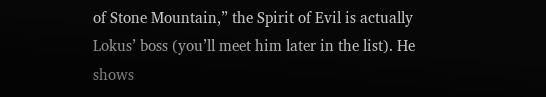of Stone Mountain,” the Spirit of Evil is actually Lokus’ boss (you’ll meet him later in the list). He shows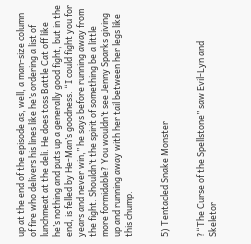up at the end of the episode as, well, a man-size column of fire who delivers his lines like he’s ordering a list of lunchmeat at the deli. He does toss Battle Cat off like he’s nothing and puts up a generally good fight, but in the end, is felled by He-Man’s goodness. “I could fight you for years and never win,” he says before running away from the fight. Shouldn’t the spirit of something be a little more formidable? You wouldn’t see Jenny Sparks giving up and running away with her tail between her legs like this chump.


5) Tentacled Snake Monster


?“The Curse of the Spellstone” saw Evil-Lyn and Skeletor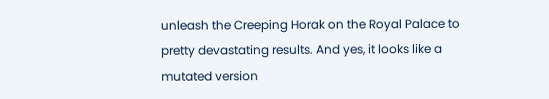unleash the Creeping Horak on the Royal Palace to pretty devastating results. And yes, it looks like a mutated version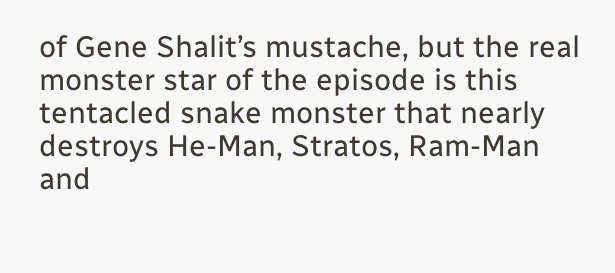of Gene Shalit’s mustache, but the real monster star of the episode is this tentacled snake monster that nearly destroys He-Man, Stratos, Ram-Man and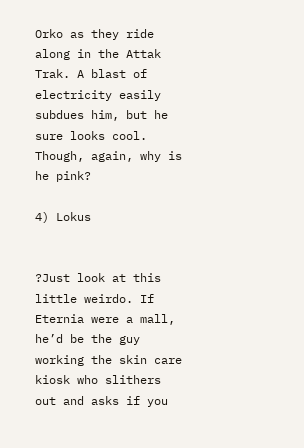Orko as they ride along in the Attak Trak. A blast of electricity easily subdues him, but he sure looks cool. Though, again, why is he pink?

4) Lokus


?Just look at this little weirdo. If Eternia were a mall, he’d be the guy working the skin care kiosk who slithers out and asks if you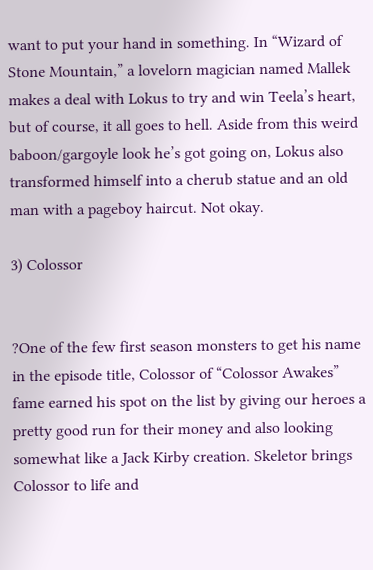want to put your hand in something. In “Wizard of Stone Mountain,” a lovelorn magician named Mallek makes a deal with Lokus to try and win Teela’s heart, but of course, it all goes to hell. Aside from this weird baboon/gargoyle look he’s got going on, Lokus also transformed himself into a cherub statue and an old man with a pageboy haircut. Not okay.

3) Colossor


?One of the few first season monsters to get his name in the episode title, Colossor of “Colossor Awakes” fame earned his spot on the list by giving our heroes a pretty good run for their money and also looking somewhat like a Jack Kirby creation. Skeletor brings Colossor to life and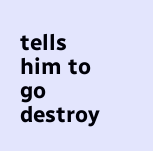tells him to go destroy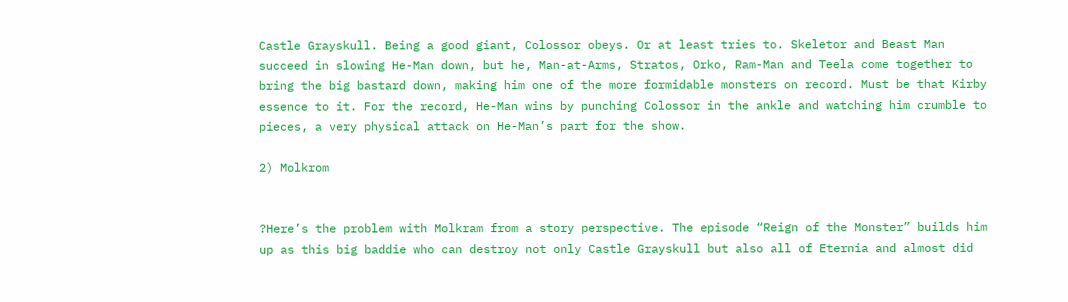Castle Grayskull. Being a good giant, Colossor obeys. Or at least tries to. Skeletor and Beast Man succeed in slowing He-Man down, but he, Man-at-Arms, Stratos, Orko, Ram-Man and Teela come together to bring the big bastard down, making him one of the more formidable monsters on record. Must be that Kirby essence to it. For the record, He-Man wins by punching Colossor in the ankle and watching him crumble to pieces, a very physical attack on He-Man’s part for the show.

2) Molkrom


?Here’s the problem with Molkram from a story perspective. The episode “Reign of the Monster” builds him up as this big baddie who can destroy not only Castle Grayskull but also all of Eternia and almost did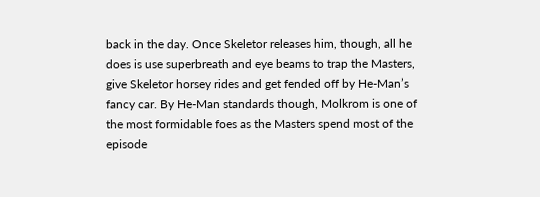back in the day. Once Skeletor releases him, though, all he does is use superbreath and eye beams to trap the Masters, give Skeletor horsey rides and get fended off by He-Man’s fancy car. By He-Man standards though, Molkrom is one of the most formidable foes as the Masters spend most of the episode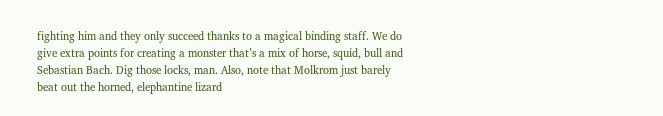fighting him and they only succeed thanks to a magical binding staff. We do give extra points for creating a monster that’s a mix of horse, squid, bull and Sebastian Bach. Dig those locks, man. Also, note that Molkrom just barely beat out the horned, elephantine lizard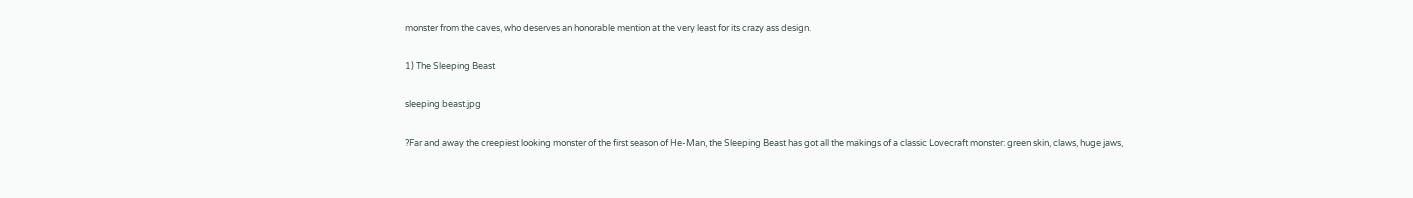monster from the caves, who deserves an honorable mention at the very least for its crazy ass design.

1) The Sleeping Beast

sleeping beast.jpg

?Far and away the creepiest looking monster of the first season of He-Man, the Sleeping Beast has got all the makings of a classic Lovecraft monster: green skin, claws, huge jaws,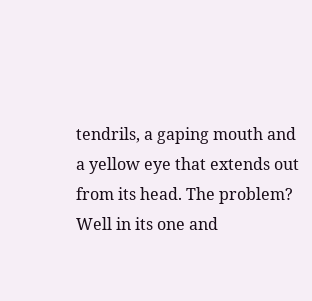tendrils, a gaping mouth and a yellow eye that extends out from its head. The problem? Well in its one and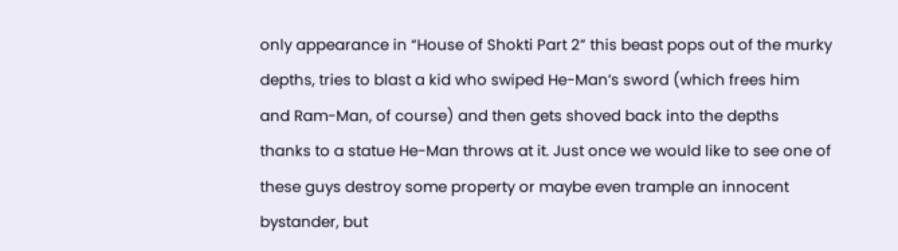only appearance in “House of Shokti Part 2” this beast pops out of the murky depths, tries to blast a kid who swiped He-Man’s sword (which frees him and Ram-Man, of course) and then gets shoved back into the depths thanks to a statue He-Man throws at it. Just once we would like to see one of these guys destroy some property or maybe even trample an innocent bystander, but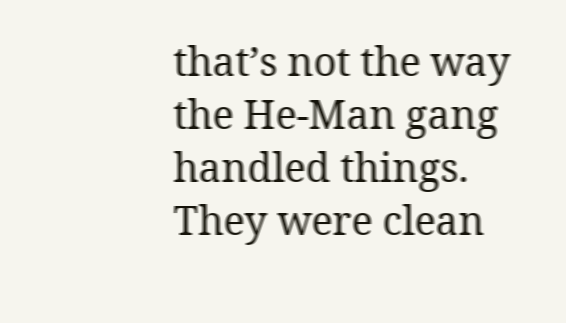that’s not the way the He-Man gang handled things. They were clean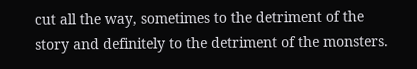cut all the way, sometimes to the detriment of the story and definitely to the detriment of the monsters.